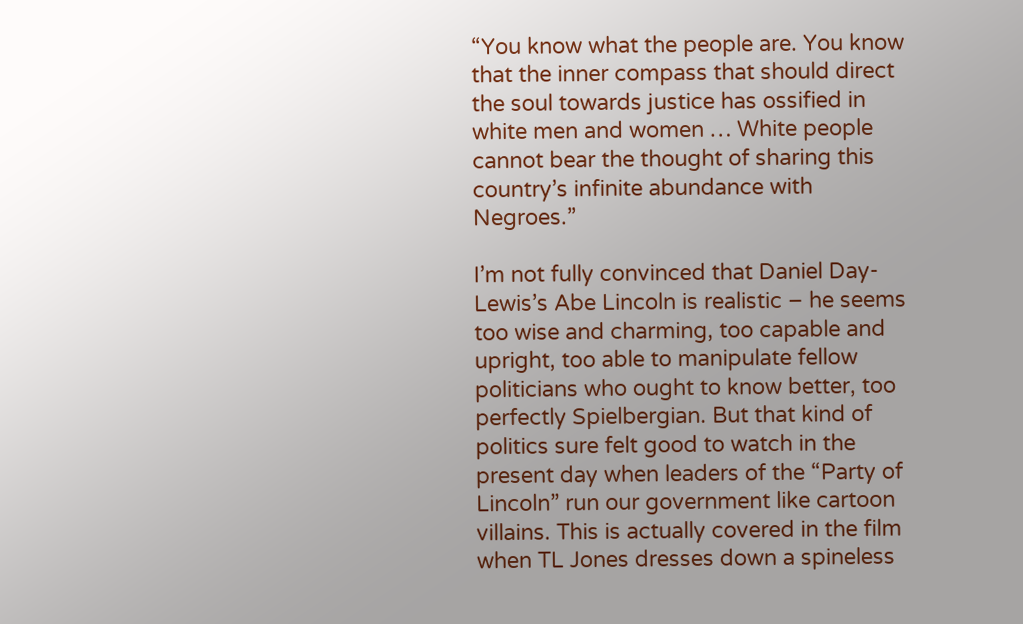“You know what the people are. You know that the inner compass that should direct the soul towards justice has ossified in white men and women … White people cannot bear the thought of sharing this country’s infinite abundance with Negroes.”

I’m not fully convinced that Daniel Day-Lewis’s Abe Lincoln is realistic – he seems too wise and charming, too capable and upright, too able to manipulate fellow politicians who ought to know better, too perfectly Spielbergian. But that kind of politics sure felt good to watch in the present day when leaders of the “Party of Lincoln” run our government like cartoon villains. This is actually covered in the film when TL Jones dresses down a spineless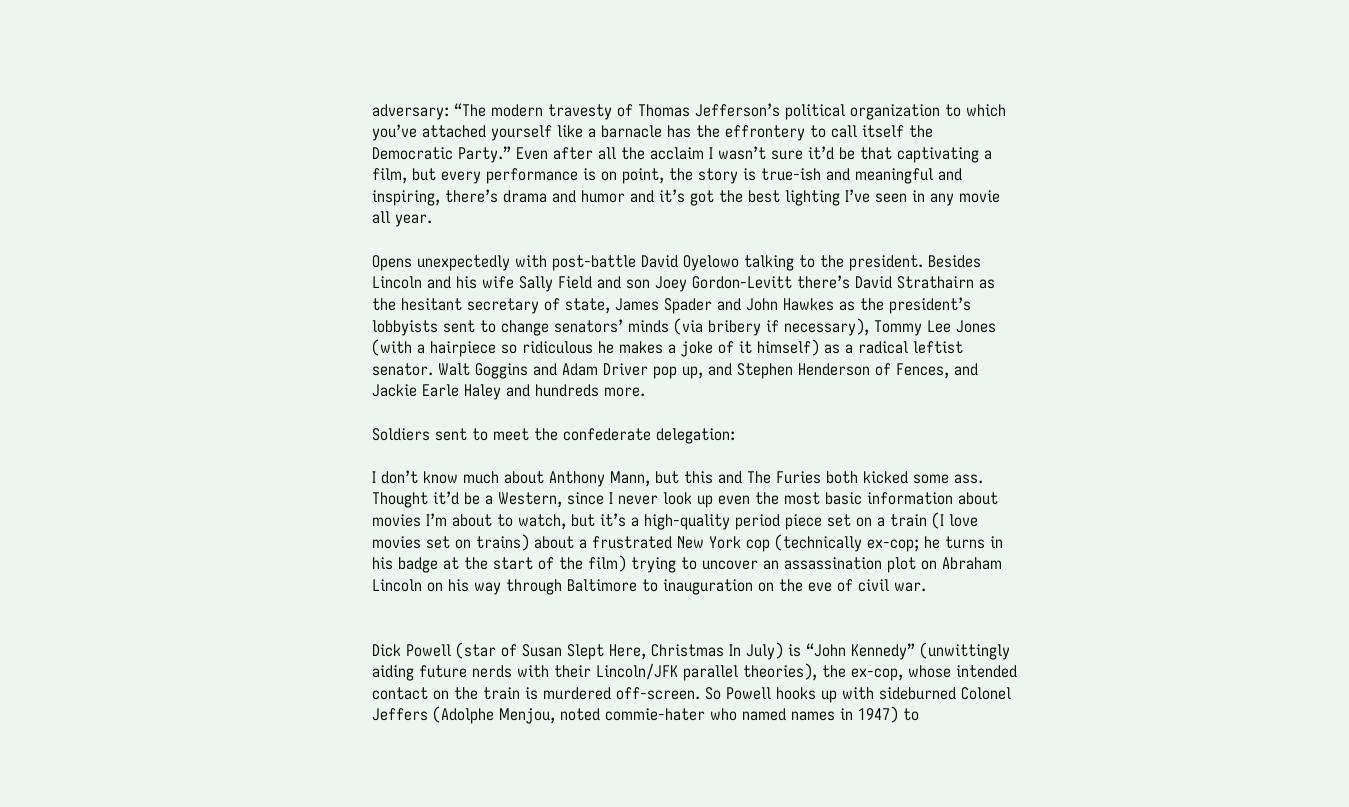adversary: “The modern travesty of Thomas Jefferson’s political organization to which you’ve attached yourself like a barnacle has the effrontery to call itself the Democratic Party.” Even after all the acclaim I wasn’t sure it’d be that captivating a film, but every performance is on point, the story is true-ish and meaningful and inspiring, there’s drama and humor and it’s got the best lighting I’ve seen in any movie all year.

Opens unexpectedly with post-battle David Oyelowo talking to the president. Besides Lincoln and his wife Sally Field and son Joey Gordon-Levitt there’s David Strathairn as the hesitant secretary of state, James Spader and John Hawkes as the president’s lobbyists sent to change senators’ minds (via bribery if necessary), Tommy Lee Jones (with a hairpiece so ridiculous he makes a joke of it himself) as a radical leftist senator. Walt Goggins and Adam Driver pop up, and Stephen Henderson of Fences, and Jackie Earle Haley and hundreds more.

Soldiers sent to meet the confederate delegation:

I don’t know much about Anthony Mann, but this and The Furies both kicked some ass. Thought it’d be a Western, since I never look up even the most basic information about movies I’m about to watch, but it’s a high-quality period piece set on a train (I love movies set on trains) about a frustrated New York cop (technically ex-cop; he turns in his badge at the start of the film) trying to uncover an assassination plot on Abraham Lincoln on his way through Baltimore to inauguration on the eve of civil war.


Dick Powell (star of Susan Slept Here, Christmas In July) is “John Kennedy” (unwittingly aiding future nerds with their Lincoln/JFK parallel theories), the ex-cop, whose intended contact on the train is murdered off-screen. So Powell hooks up with sideburned Colonel Jeffers (Adolphe Menjou, noted commie-hater who named names in 1947) to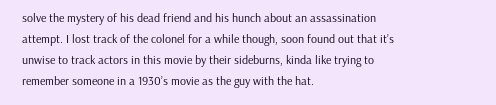solve the mystery of his dead friend and his hunch about an assassination attempt. I lost track of the colonel for a while though, soon found out that it’s unwise to track actors in this movie by their sideburns, kinda like trying to remember someone in a 1930’s movie as the guy with the hat.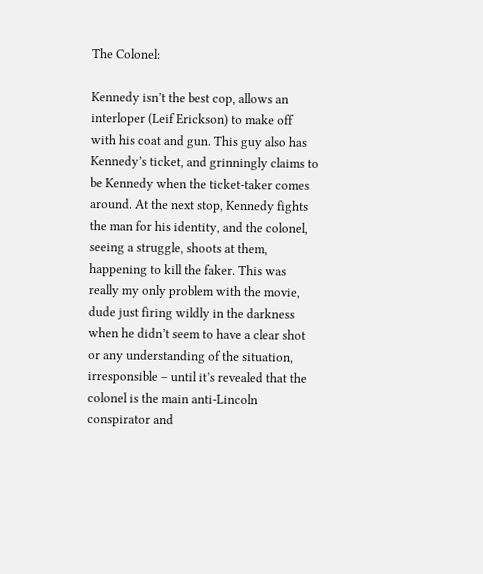The Colonel:

Kennedy isn’t the best cop, allows an interloper (Leif Erickson) to make off with his coat and gun. This guy also has Kennedy’s ticket, and grinningly claims to be Kennedy when the ticket-taker comes around. At the next stop, Kennedy fights the man for his identity, and the colonel, seeing a struggle, shoots at them, happening to kill the faker. This was really my only problem with the movie, dude just firing wildly in the darkness when he didn’t seem to have a clear shot or any understanding of the situation, irresponsible – until it’s revealed that the colonel is the main anti-Lincoln conspirator and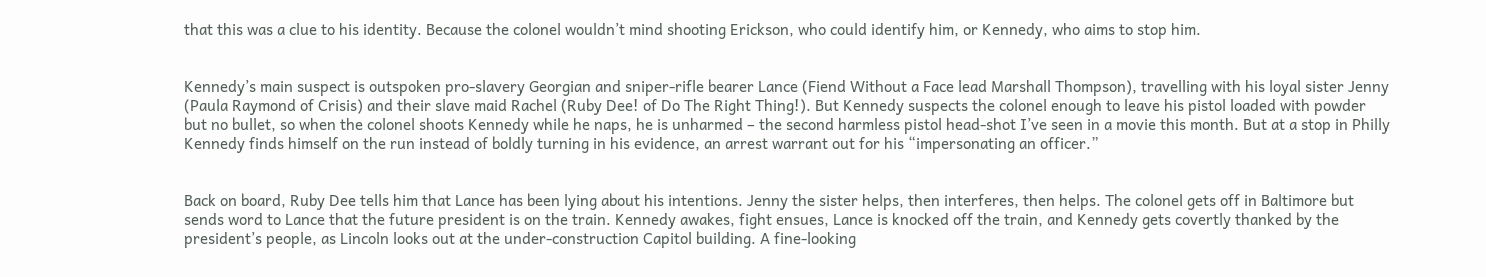that this was a clue to his identity. Because the colonel wouldn’t mind shooting Erickson, who could identify him, or Kennedy, who aims to stop him.


Kennedy’s main suspect is outspoken pro-slavery Georgian and sniper-rifle bearer Lance (Fiend Without a Face lead Marshall Thompson), travelling with his loyal sister Jenny (Paula Raymond of Crisis) and their slave maid Rachel (Ruby Dee! of Do The Right Thing!). But Kennedy suspects the colonel enough to leave his pistol loaded with powder but no bullet, so when the colonel shoots Kennedy while he naps, he is unharmed – the second harmless pistol head-shot I’ve seen in a movie this month. But at a stop in Philly Kennedy finds himself on the run instead of boldly turning in his evidence, an arrest warrant out for his “impersonating an officer.”


Back on board, Ruby Dee tells him that Lance has been lying about his intentions. Jenny the sister helps, then interferes, then helps. The colonel gets off in Baltimore but sends word to Lance that the future president is on the train. Kennedy awakes, fight ensues, Lance is knocked off the train, and Kennedy gets covertly thanked by the president’s people, as Lincoln looks out at the under-construction Capitol building. A fine-looking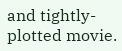and tightly-plotted movie.